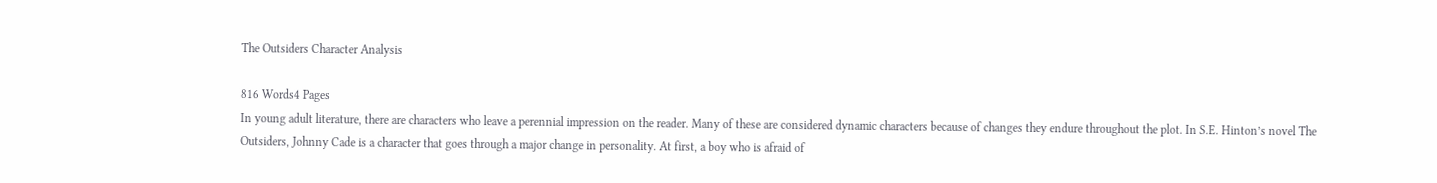The Outsiders Character Analysis

816 Words4 Pages
In young adult literature, there are characters who leave a perennial impression on the reader. Many of these are considered dynamic characters because of changes they endure throughout the plot. In S.E. Hinton’s novel The Outsiders, Johnny Cade is a character that goes through a major change in personality. At first, a boy who is afraid of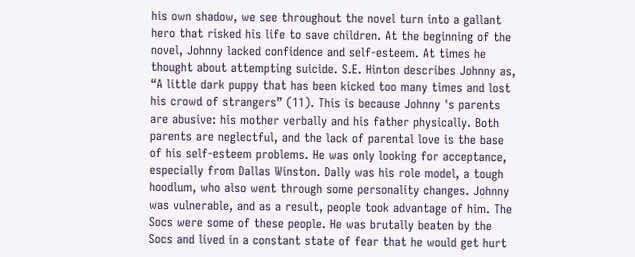his own shadow, we see throughout the novel turn into a gallant hero that risked his life to save children. At the beginning of the novel, Johnny lacked confidence and self-esteem. At times he thought about attempting suicide. S.E. Hinton describes Johnny as, “A little dark puppy that has been kicked too many times and lost his crowd of strangers” (11). This is because Johnny 's parents are abusive: his mother verbally and his father physically. Both parents are neglectful, and the lack of parental love is the base of his self-esteem problems. He was only looking for acceptance, especially from Dallas Winston. Dally was his role model, a tough hoodlum, who also went through some personality changes. Johnny was vulnerable, and as a result, people took advantage of him. The Socs were some of these people. He was brutally beaten by the Socs and lived in a constant state of fear that he would get hurt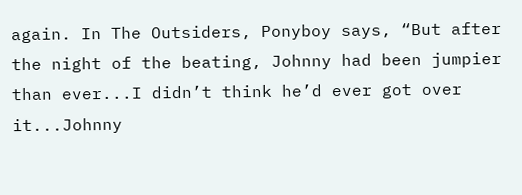again. In The Outsiders, Ponyboy says, “But after the night of the beating, Johnny had been jumpier than ever...I didn’t think he’d ever got over it...Johnny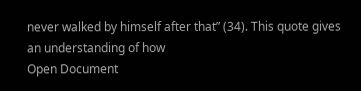never walked by himself after that” (34). This quote gives an understanding of how
Open Document